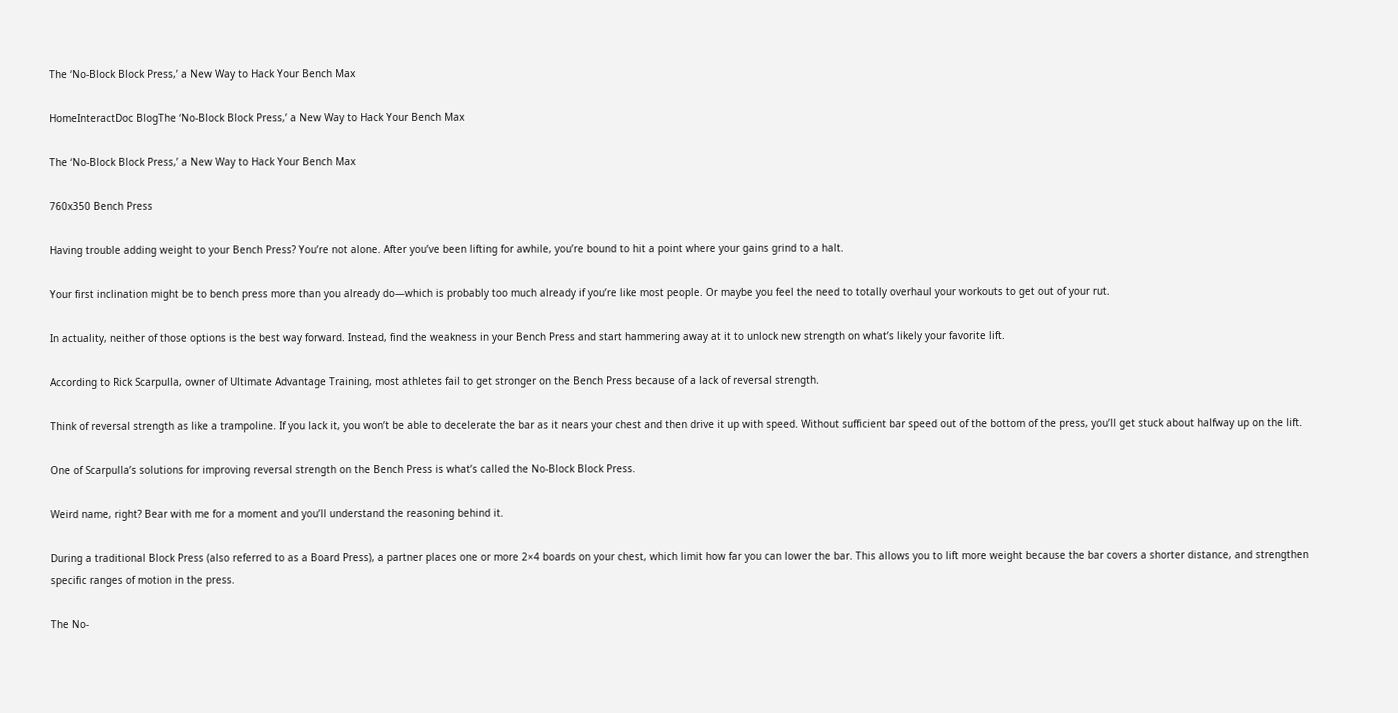The ‘No-Block Block Press,’ a New Way to Hack Your Bench Max

HomeInteractDoc BlogThe ‘No-Block Block Press,’ a New Way to Hack Your Bench Max

The ‘No-Block Block Press,’ a New Way to Hack Your Bench Max

760x350 Bench Press

Having trouble adding weight to your Bench Press? You’re not alone. After you’ve been lifting for awhile, you’re bound to hit a point where your gains grind to a halt.

Your first inclination might be to bench press more than you already do—which is probably too much already if you’re like most people. Or maybe you feel the need to totally overhaul your workouts to get out of your rut.

In actuality, neither of those options is the best way forward. Instead, find the weakness in your Bench Press and start hammering away at it to unlock new strength on what’s likely your favorite lift.

According to Rick Scarpulla, owner of Ultimate Advantage Training, most athletes fail to get stronger on the Bench Press because of a lack of reversal strength.

Think of reversal strength as like a trampoline. If you lack it, you won’t be able to decelerate the bar as it nears your chest and then drive it up with speed. Without sufficient bar speed out of the bottom of the press, you’ll get stuck about halfway up on the lift.

One of Scarpulla’s solutions for improving reversal strength on the Bench Press is what’s called the No-Block Block Press.

Weird name, right? Bear with me for a moment and you’ll understand the reasoning behind it.

During a traditional Block Press (also referred to as a Board Press), a partner places one or more 2×4 boards on your chest, which limit how far you can lower the bar. This allows you to lift more weight because the bar covers a shorter distance, and strengthen specific ranges of motion in the press.

The No-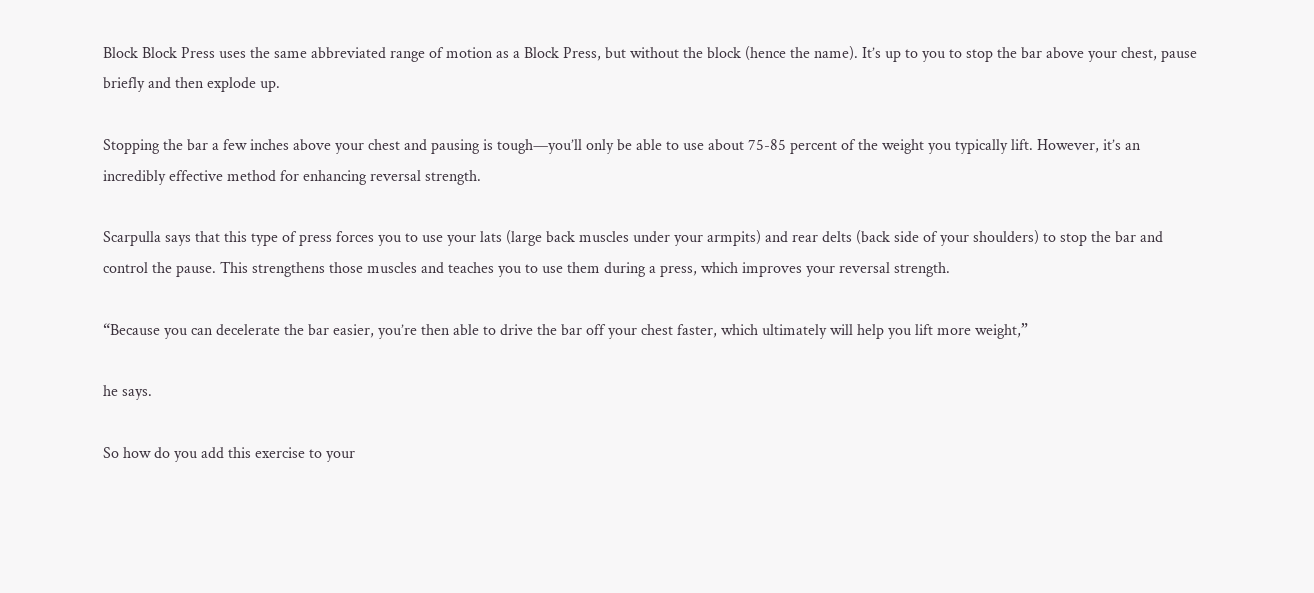Block Block Press uses the same abbreviated range of motion as a Block Press, but without the block (hence the name). It’s up to you to stop the bar above your chest, pause briefly and then explode up.

Stopping the bar a few inches above your chest and pausing is tough—you’ll only be able to use about 75-85 percent of the weight you typically lift. However, it’s an incredibly effective method for enhancing reversal strength.

Scarpulla says that this type of press forces you to use your lats (large back muscles under your armpits) and rear delts (back side of your shoulders) to stop the bar and control the pause. This strengthens those muscles and teaches you to use them during a press, which improves your reversal strength.

“Because you can decelerate the bar easier, you’re then able to drive the bar off your chest faster, which ultimately will help you lift more weight,”

he says.

So how do you add this exercise to your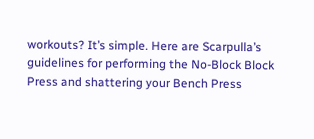workouts? It’s simple. Here are Scarpulla’s guidelines for performing the No-Block Block Press and shattering your Bench Press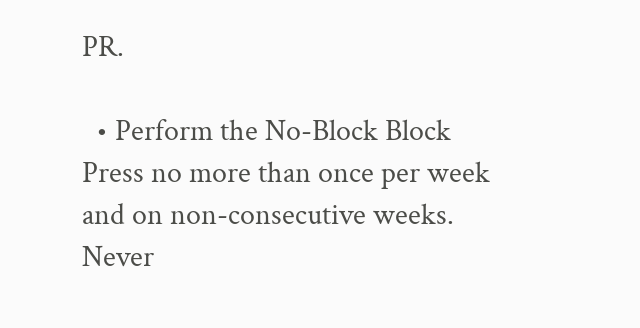PR.

  • Perform the No-Block Block Press no more than once per week and on non-consecutive weeks. Never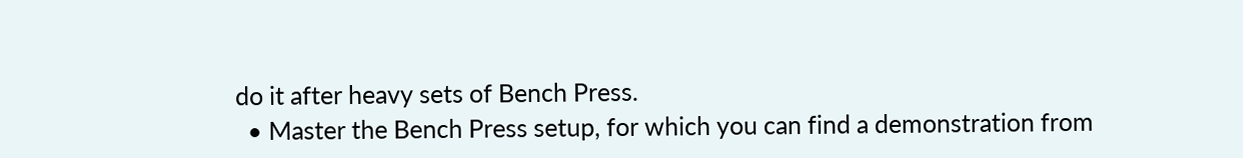do it after heavy sets of Bench Press.
  • Master the Bench Press setup, for which you can find a demonstration from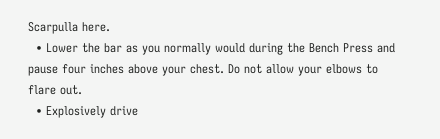Scarpulla here.
  • Lower the bar as you normally would during the Bench Press and pause four inches above your chest. Do not allow your elbows to flare out.
  • Explosively drive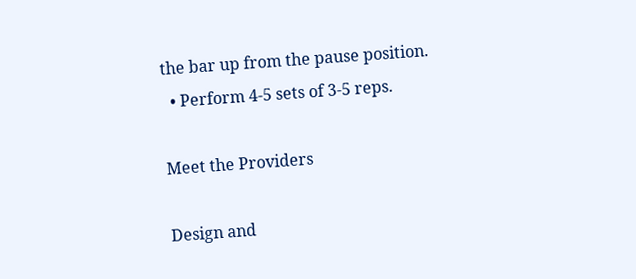the bar up from the pause position.
  • Perform 4-5 sets of 3-5 reps.

Meet the Providers

Design and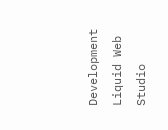Development
Liquid Web Studio